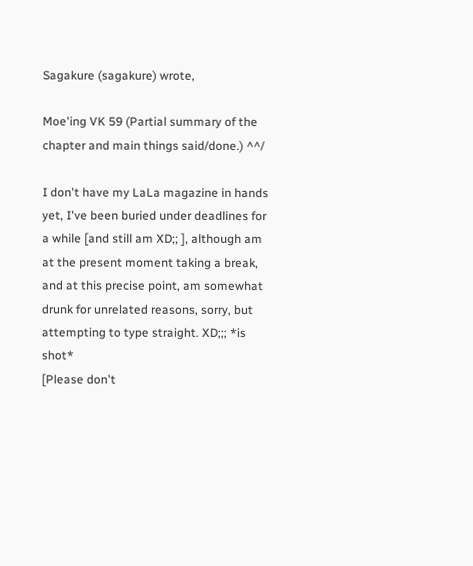Sagakure (sagakure) wrote,

Moe'ing VK 59 (Partial summary of the chapter and main things said/done.) ^^/

I don't have my LaLa magazine in hands yet, I've been buried under deadlines for a while [and still am XD;; ], although am at the present moment taking a break, and at this precise point, am somewhat drunk for unrelated reasons, sorry, but attempting to type straight. XD;;; *is shot*
[Please don't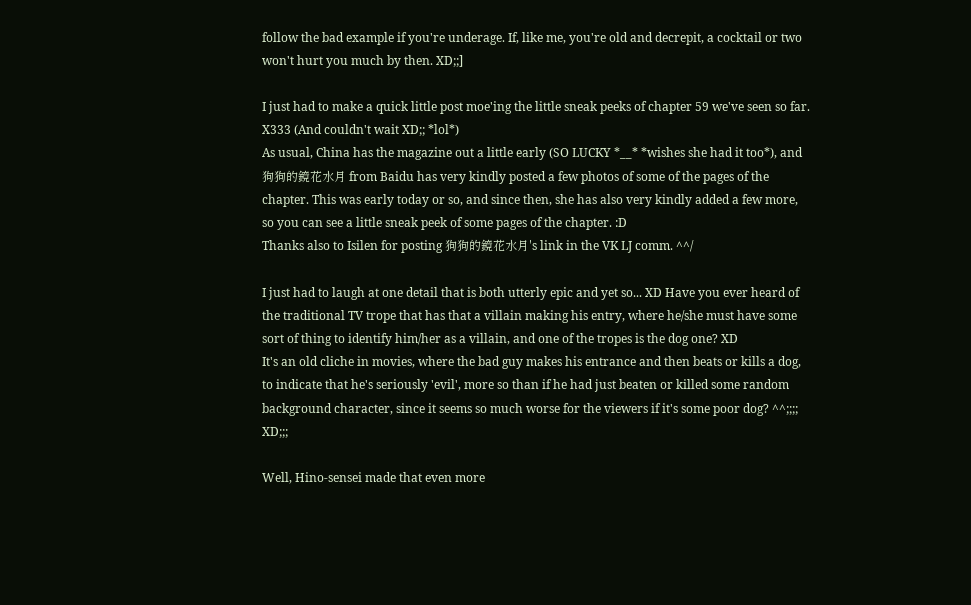follow the bad example if you're underage. If, like me, you're old and decrepit, a cocktail or two won't hurt you much by then. XD;;]

I just had to make a quick little post moe'ing the little sneak peeks of chapter 59 we've seen so far. X333 (And couldn't wait XD;; *lol*)
As usual, China has the magazine out a little early (SO LUCKY *__* *wishes she had it too*), and 狗狗的鏡花水月 from Baidu has very kindly posted a few photos of some of the pages of the chapter. This was early today or so, and since then, she has also very kindly added a few more, so you can see a little sneak peek of some pages of the chapter. :D
Thanks also to Isilen for posting 狗狗的鏡花水月's link in the VK LJ comm. ^^/

I just had to laugh at one detail that is both utterly epic and yet so... XD Have you ever heard of the traditional TV trope that has that a villain making his entry, where he/she must have some sort of thing to identify him/her as a villain, and one of the tropes is the dog one? XD
It's an old cliche in movies, where the bad guy makes his entrance and then beats or kills a dog, to indicate that he's seriously 'evil', more so than if he had just beaten or killed some random background character, since it seems so much worse for the viewers if it's some poor dog? ^^;;;; XD;;;

Well, Hino-sensei made that even more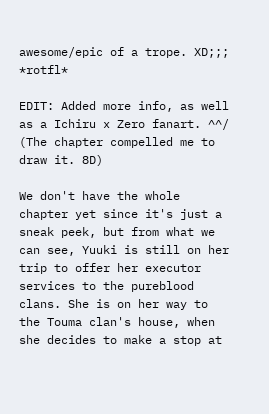awesome/epic of a trope. XD;;; *rotfl*

EDIT: Added more info, as well as a Ichiru x Zero fanart. ^^/ (The chapter compelled me to draw it. 8D)

We don't have the whole chapter yet since it's just a sneak peek, but from what we can see, Yuuki is still on her trip to offer her executor services to the pureblood clans. She is on her way to the Touma clan's house, when she decides to make a stop at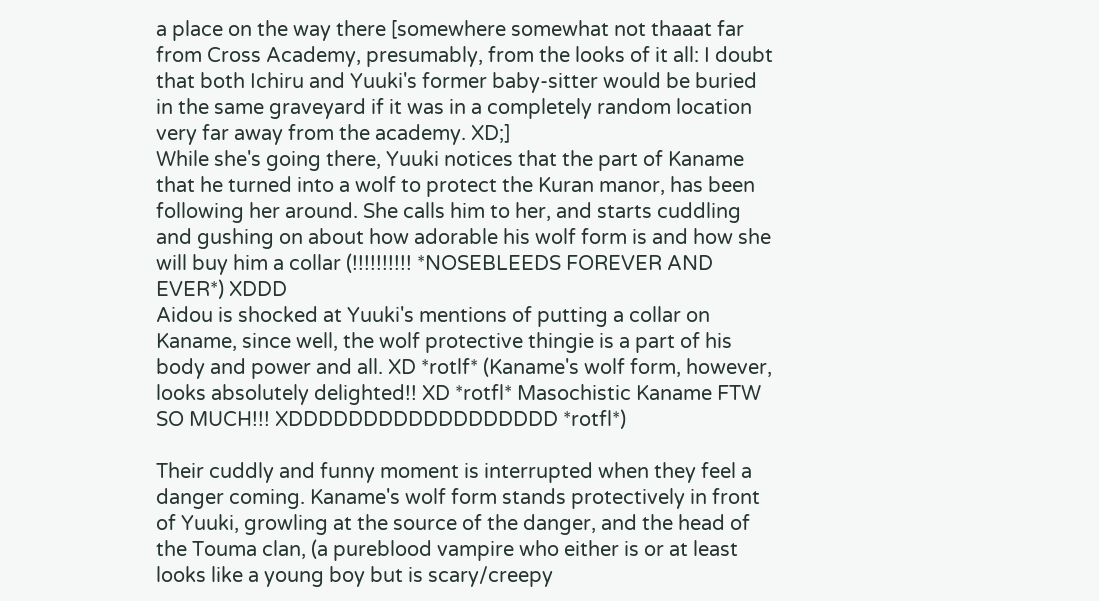a place on the way there [somewhere somewhat not thaaat far from Cross Academy, presumably, from the looks of it all: I doubt that both Ichiru and Yuuki's former baby-sitter would be buried in the same graveyard if it was in a completely random location very far away from the academy. XD;]
While she's going there, Yuuki notices that the part of Kaname that he turned into a wolf to protect the Kuran manor, has been following her around. She calls him to her, and starts cuddling and gushing on about how adorable his wolf form is and how she will buy him a collar (!!!!!!!!!! *NOSEBLEEDS FOREVER AND EVER*) XDDD
Aidou is shocked at Yuuki's mentions of putting a collar on Kaname, since well, the wolf protective thingie is a part of his body and power and all. XD *rotlf* (Kaname's wolf form, however, looks absolutely delighted!! XD *rotfl* Masochistic Kaname FTW SO MUCH!!! XDDDDDDDDDDDDDDDDDD *rotfl*)

Their cuddly and funny moment is interrupted when they feel a danger coming. Kaname's wolf form stands protectively in front of Yuuki, growling at the source of the danger, and the head of the Touma clan, (a pureblood vampire who either is or at least looks like a young boy but is scary/creepy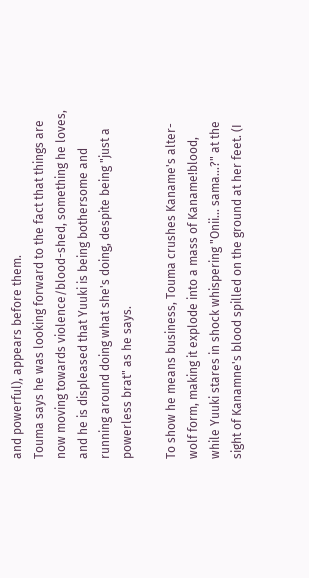and powerful), appears before them.
Touma says he was looking forward to the fact that things are now moving towards violence/blood-shed, something he loves, and he is displeased that Yuuki is being bothersome and running around doing what she's doing, despite being "just a powerless brat" as he says.

To show he means business, Touma crushes Kaname's alter-wolf form, making it explode into a mass of Kaname!blood, while Yuuki stares in shock whispering "Onii... sama...?" at the sight of Kanamne's blood spilled on the ground at her feet. (I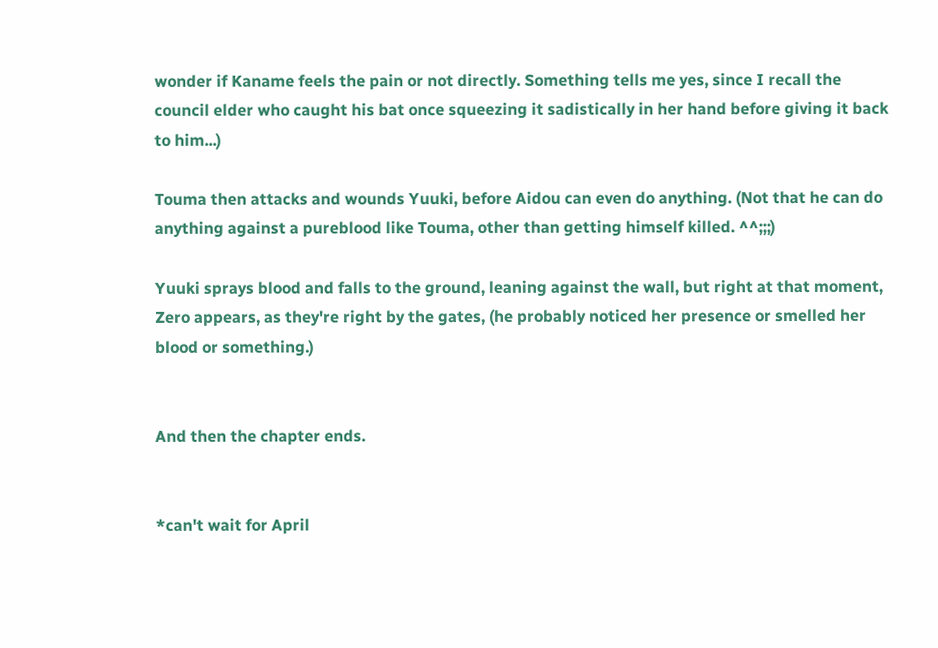wonder if Kaname feels the pain or not directly. Something tells me yes, since I recall the council elder who caught his bat once squeezing it sadistically in her hand before giving it back to him...)

Touma then attacks and wounds Yuuki, before Aidou can even do anything. (Not that he can do anything against a pureblood like Touma, other than getting himself killed. ^^;;;)

Yuuki sprays blood and falls to the ground, leaning against the wall, but right at that moment, Zero appears, as they're right by the gates, (he probably noticed her presence or smelled her blood or something.)


And then the chapter ends.


*can't wait for April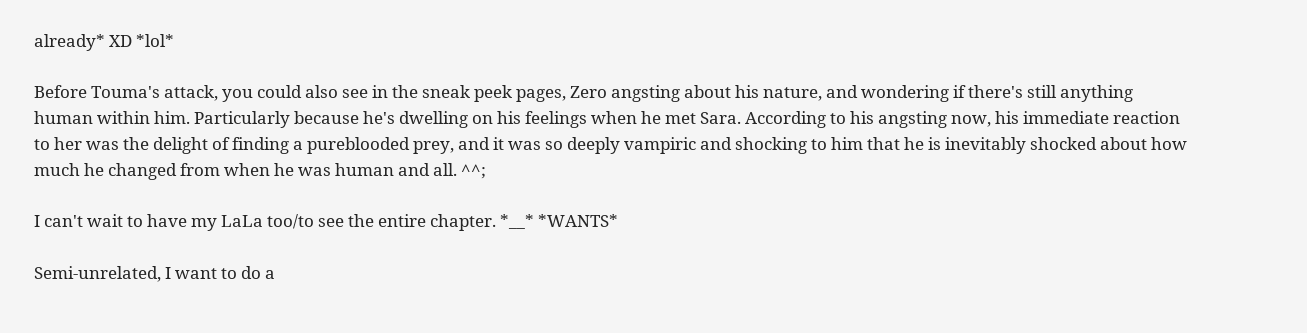already* XD *lol*

Before Touma's attack, you could also see in the sneak peek pages, Zero angsting about his nature, and wondering if there's still anything human within him. Particularly because he's dwelling on his feelings when he met Sara. According to his angsting now, his immediate reaction to her was the delight of finding a pureblooded prey, and it was so deeply vampiric and shocking to him that he is inevitably shocked about how much he changed from when he was human and all. ^^;

I can't wait to have my LaLa too/to see the entire chapter. *__* *WANTS*

Semi-unrelated, I want to do a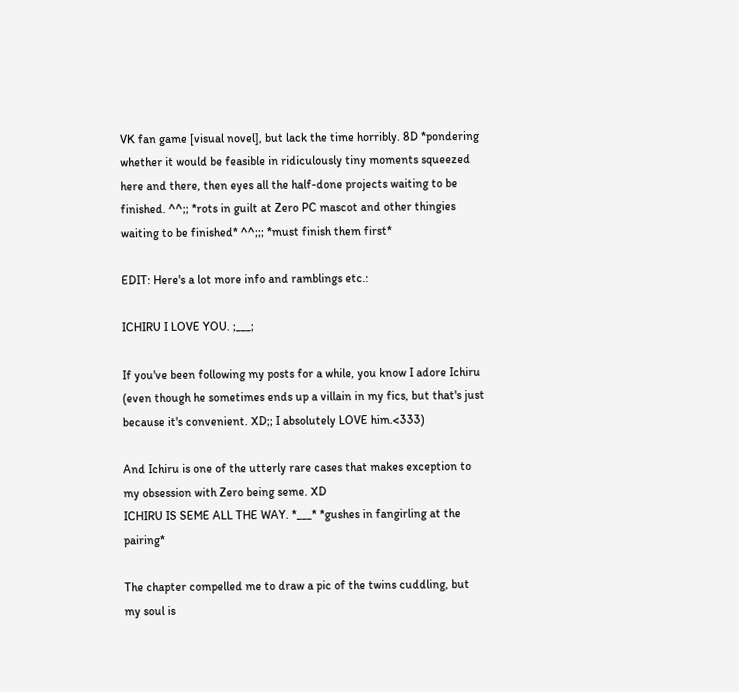VK fan game [visual novel], but lack the time horribly. 8D *pondering whether it would be feasible in ridiculously tiny moments squeezed here and there, then eyes all the half-done projects waiting to be finished. ^^;; *rots in guilt at Zero PC mascot and other thingies waiting to be finished* ^^;;; *must finish them first*

EDIT: Here's a lot more info and ramblings etc.:

ICHIRU I LOVE YOU. ;___;

If you've been following my posts for a while, you know I adore Ichiru (even though he sometimes ends up a villain in my fics, but that's just because it's convenient. XD;; I absolutely LOVE him.<333)

And Ichiru is one of the utterly rare cases that makes exception to my obsession with Zero being seme. XD
ICHIRU IS SEME ALL THE WAY. *___* *gushes in fangirling at the pairing*

The chapter compelled me to draw a pic of the twins cuddling, but my soul is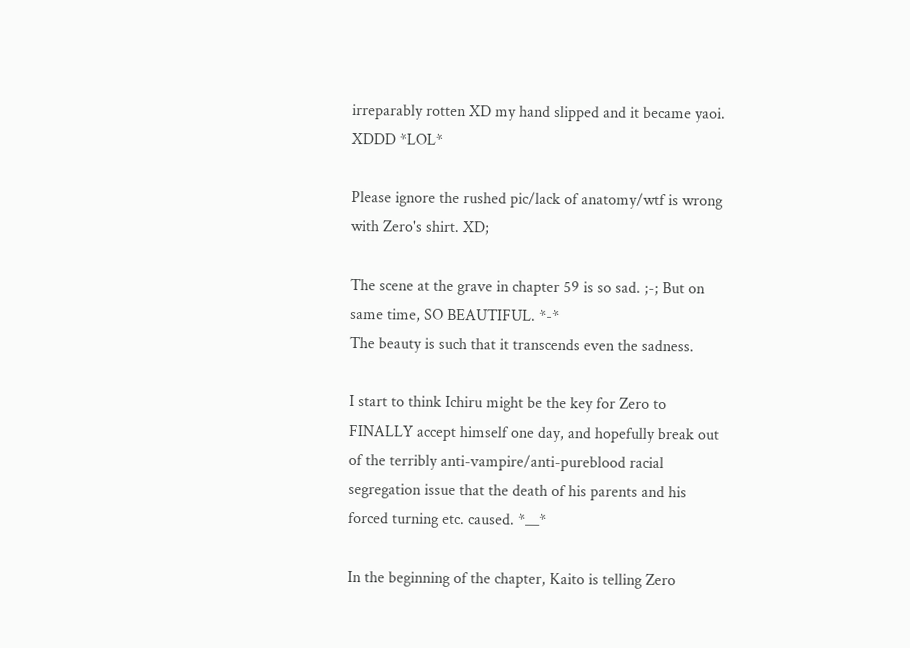irreparably rotten XD my hand slipped and it became yaoi. XDDD *LOL*

Please ignore the rushed pic/lack of anatomy/wtf is wrong with Zero's shirt. XD;

The scene at the grave in chapter 59 is so sad. ;-; But on same time, SO BEAUTIFUL. *-*
The beauty is such that it transcends even the sadness.

I start to think Ichiru might be the key for Zero to FINALLY accept himself one day, and hopefully break out of the terribly anti-vampire/anti-pureblood racial segregation issue that the death of his parents and his forced turning etc. caused. *__*

In the beginning of the chapter, Kaito is telling Zero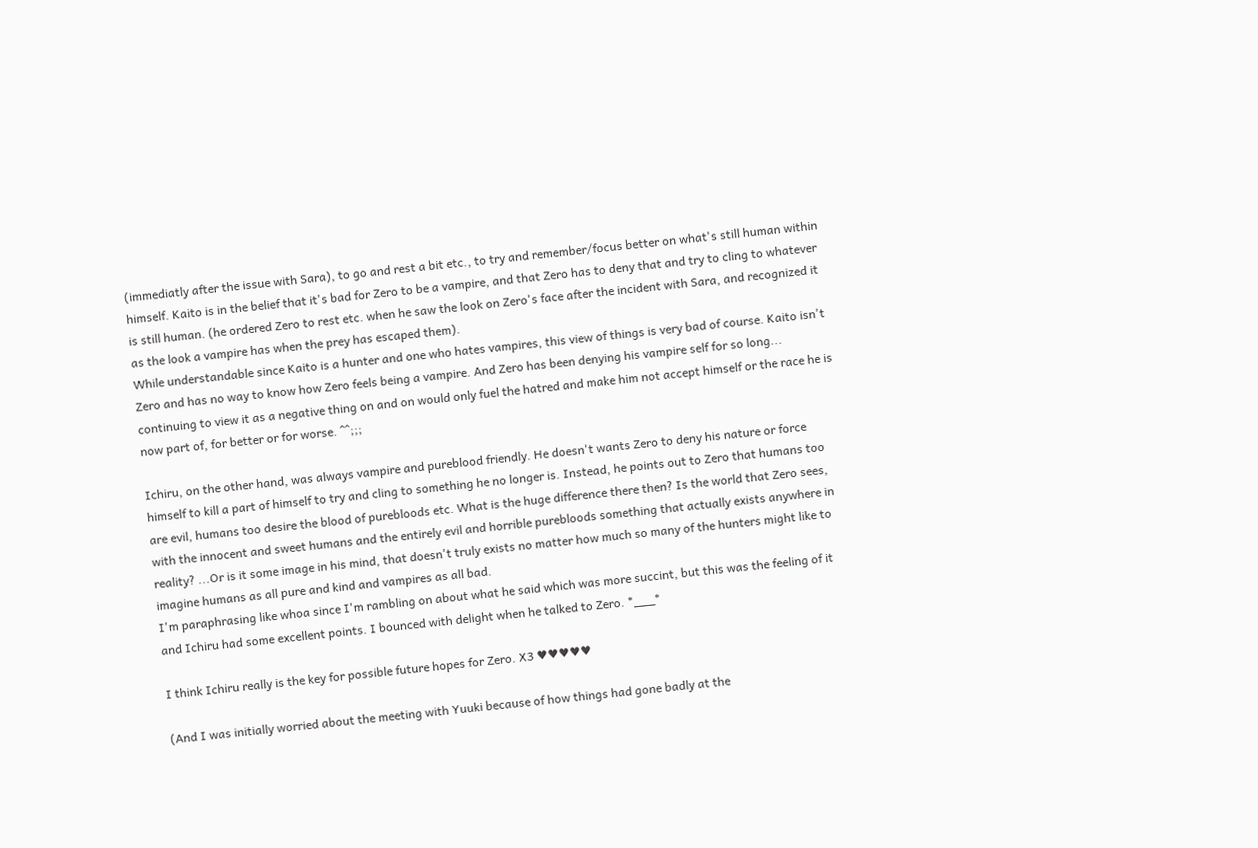(immediatly after the issue with Sara), to go and rest a bit etc., to try and remember/focus better on what's still human within himself. Kaito is in the belief that it's bad for Zero to be a vampire, and that Zero has to deny that and try to cling to whatever is still human. (he ordered Zero to rest etc. when he saw the look on Zero's face after the incident with Sara, and recognized it as the look a vampire has when the prey has escaped them).
While understandable since Kaito is a hunter and one who hates vampires, this view of things is very bad of course. Kaito isn't Zero and has no way to know how Zero feels being a vampire. And Zero has been denying his vampire self for so long... continuing to view it as a negative thing on and on would only fuel the hatred and make him not accept himself or the race he is now part of, for better or for worse. ^^;;;

Ichiru, on the other hand, was always vampire and pureblood friendly. He doesn't wants Zero to deny his nature or force himself to kill a part of himself to try and cling to something he no longer is. Instead, he points out to Zero that humans too are evil, humans too desire the blood of purebloods etc. What is the huge difference there then? Is the world that Zero sees, with the innocent and sweet humans and the entirely evil and horrible purebloods something that actually exists anywhere in reality? ...Or is it some image in his mind, that doesn't truly exists no matter how much so many of the hunters might like to imagine humans as all pure and kind and vampires as all bad.
I'm paraphrasing like whoa since I'm rambling on about what he said which was more succint, but this was the feeling of it and Ichiru had some excellent points. I bounced with delight when he talked to Zero. *___*

I think Ichiru really is the key for possible future hopes for Zero. X3 ♥♥♥♥♥

(And I was initially worried about the meeting with Yuuki because of how things had gone badly at the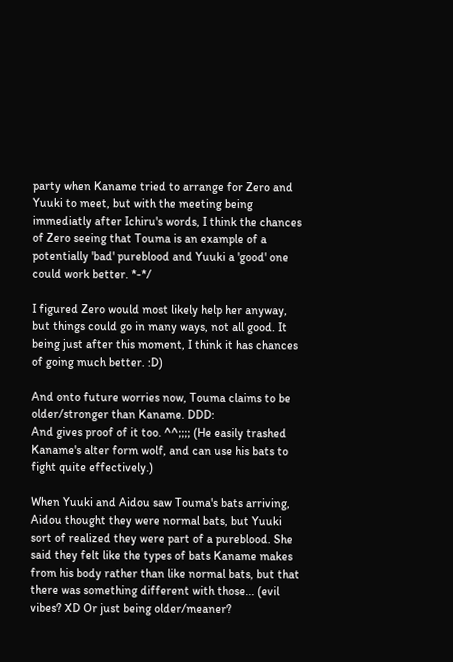party when Kaname tried to arrange for Zero and Yuuki to meet, but with the meeting being immediatly after Ichiru's words, I think the chances of Zero seeing that Touma is an example of a potentially 'bad' pureblood and Yuuki a 'good' one could work better. *-*/

I figured Zero would most likely help her anyway, but things could go in many ways, not all good. It being just after this moment, I think it has chances of going much better. :D)

And onto future worries now, Touma claims to be older/stronger than Kaname. DDD:
And gives proof of it too. ^^;;;; (He easily trashed Kaname's alter form wolf, and can use his bats to fight quite effectively.)

When Yuuki and Aidou saw Touma's bats arriving, Aidou thought they were normal bats, but Yuuki sort of realized they were part of a pureblood. She said they felt like the types of bats Kaname makes from his body rather than like normal bats, but that there was something different with those... (evil vibes? XD Or just being older/meaner?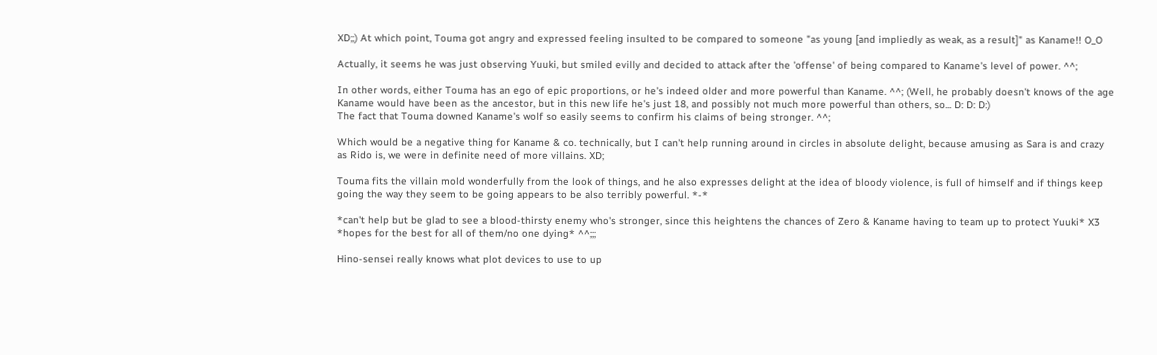XD;;) At which point, Touma got angry and expressed feeling insulted to be compared to someone "as young [and impliedly as weak, as a result]" as Kaname!! O_O

Actually, it seems he was just observing Yuuki, but smiled evilly and decided to attack after the 'offense' of being compared to Kaname's level of power. ^^;

In other words, either Touma has an ego of epic proportions, or he's indeed older and more powerful than Kaname. ^^; (Well, he probably doesn't knows of the age Kaname would have been as the ancestor, but in this new life he's just 18, and possibly not much more powerful than others, so... D: D: D:)
The fact that Touma downed Kaname's wolf so easily seems to confirm his claims of being stronger. ^^;

Which would be a negative thing for Kaname & co. technically, but I can't help running around in circles in absolute delight, because amusing as Sara is and crazy as Rido is, we were in definite need of more villains. XD;

Touma fits the villain mold wonderfully from the look of things, and he also expresses delight at the idea of bloody violence, is full of himself and if things keep going the way they seem to be going appears to be also terribly powerful. *-*

*can't help but be glad to see a blood-thirsty enemy who's stronger, since this heightens the chances of Zero & Kaname having to team up to protect Yuuki* X3 *hopes for the best for all of them/no one dying* ^^;;;

Hino-sensei really knows what plot devices to use to up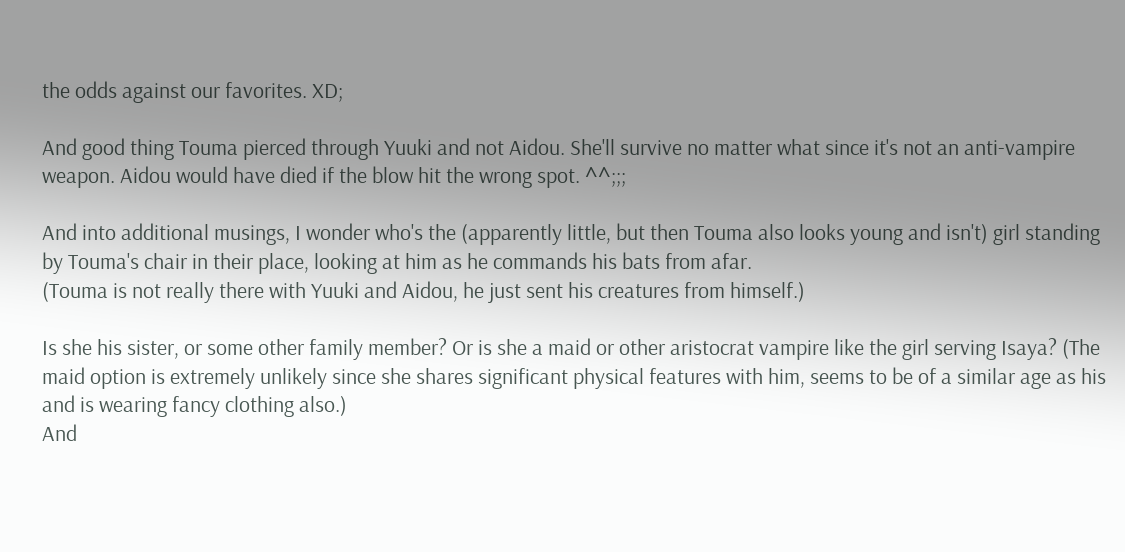the odds against our favorites. XD;

And good thing Touma pierced through Yuuki and not Aidou. She'll survive no matter what since it's not an anti-vampire weapon. Aidou would have died if the blow hit the wrong spot. ^^;;;

And into additional musings, I wonder who's the (apparently little, but then Touma also looks young and isn't) girl standing by Touma's chair in their place, looking at him as he commands his bats from afar.
(Touma is not really there with Yuuki and Aidou, he just sent his creatures from himself.)

Is she his sister, or some other family member? Or is she a maid or other aristocrat vampire like the girl serving Isaya? (The maid option is extremely unlikely since she shares significant physical features with him, seems to be of a similar age as his and is wearing fancy clothing also.)
And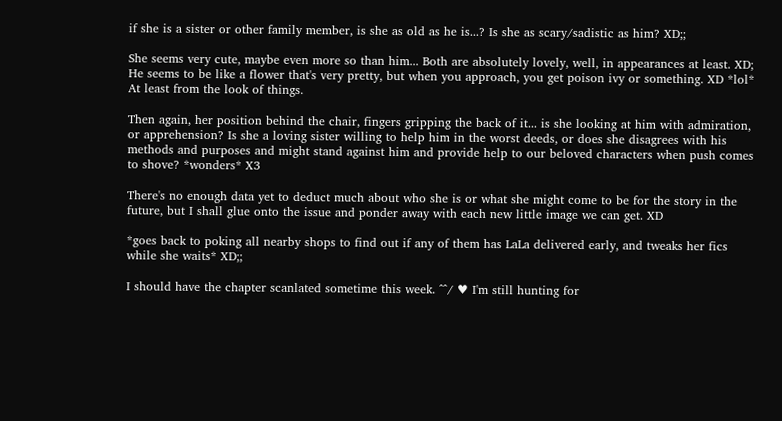if she is a sister or other family member, is she as old as he is...? Is she as scary/sadistic as him? XD;;

She seems very cute, maybe even more so than him... Both are absolutely lovely, well, in appearances at least. XD; He seems to be like a flower that's very pretty, but when you approach, you get poison ivy or something. XD *lol* At least from the look of things.

Then again, her position behind the chair, fingers gripping the back of it... is she looking at him with admiration, or apprehension? Is she a loving sister willing to help him in the worst deeds, or does she disagrees with his methods and purposes and might stand against him and provide help to our beloved characters when push comes to shove? *wonders* X3

There's no enough data yet to deduct much about who she is or what she might come to be for the story in the future, but I shall glue onto the issue and ponder away with each new little image we can get. XD

*goes back to poking all nearby shops to find out if any of them has LaLa delivered early, and tweaks her fics while she waits* XD;;

I should have the chapter scanlated sometime this week. ^^/ ♥ I'm still hunting for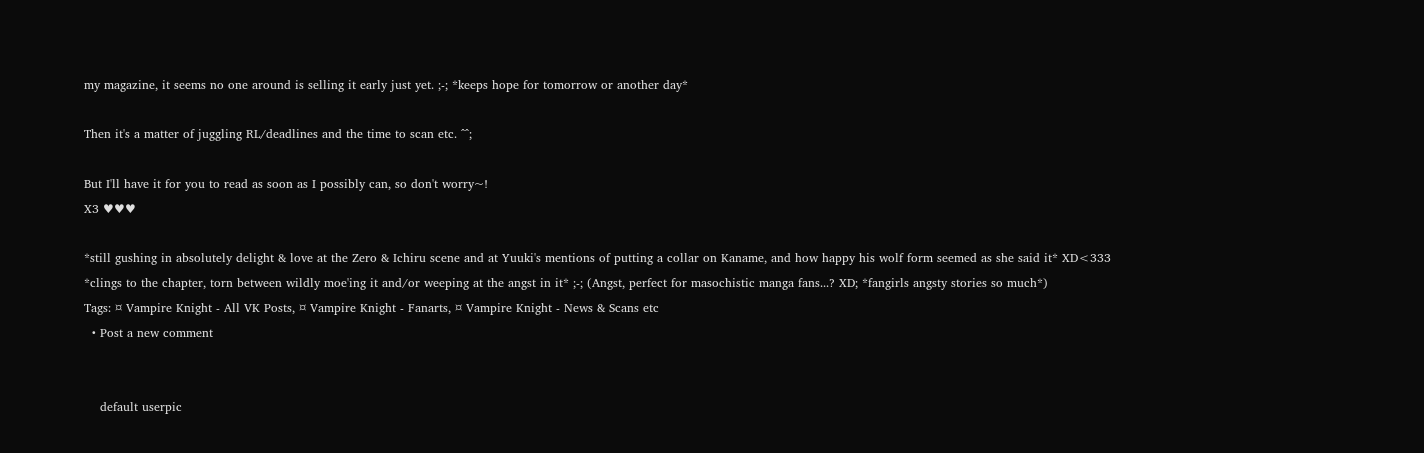my magazine, it seems no one around is selling it early just yet. ;-; *keeps hope for tomorrow or another day*

Then it's a matter of juggling RL/deadlines and the time to scan etc. ^^;

But I'll have it for you to read as soon as I possibly can, so don't worry~!
X3 ♥♥♥

*still gushing in absolutely delight & love at the Zero & Ichiru scene and at Yuuki's mentions of putting a collar on Kaname, and how happy his wolf form seemed as she said it* XD<333
*clings to the chapter, torn between wildly moe'ing it and/or weeping at the angst in it* ;-; (Angst, perfect for masochistic manga fans...? XD; *fangirls angsty stories so much*)
Tags: ¤ Vampire Knight - All VK Posts, ¤ Vampire Knight - Fanarts, ¤ Vampire Knight - News & Scans etc
  • Post a new comment


    default userpic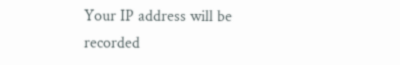Your IP address will be recorded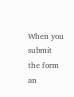When you submit the form an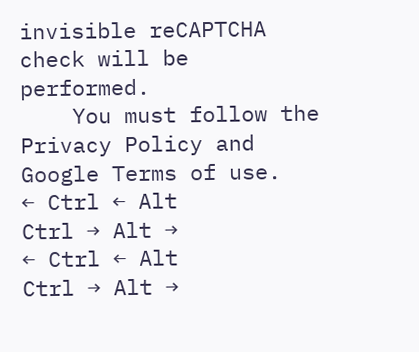invisible reCAPTCHA check will be performed.
    You must follow the Privacy Policy and Google Terms of use.
← Ctrl ← Alt
Ctrl → Alt →
← Ctrl ← Alt
Ctrl → Alt →